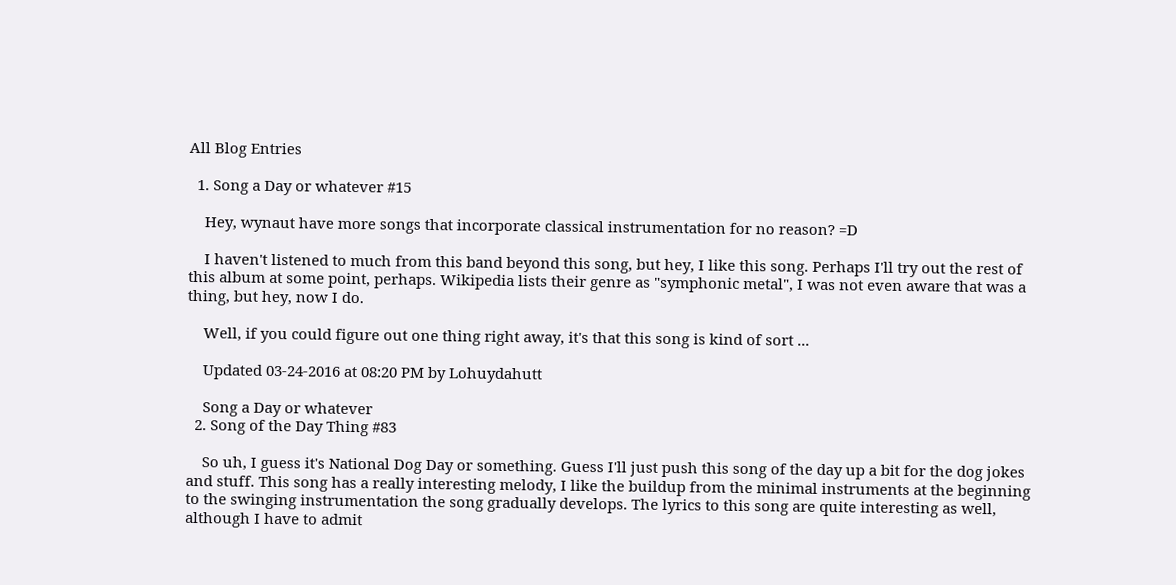All Blog Entries

  1. Song a Day or whatever #15

    Hey, wynaut have more songs that incorporate classical instrumentation for no reason? =D

    I haven't listened to much from this band beyond this song, but hey, I like this song. Perhaps I'll try out the rest of this album at some point, perhaps. Wikipedia lists their genre as "symphonic metal", I was not even aware that was a thing, but hey, now I do.

    Well, if you could figure out one thing right away, it's that this song is kind of sort ...

    Updated 03-24-2016 at 08:20 PM by Lohuydahutt

    Song a Day or whatever
  2. Song of the Day Thing #83

    So uh, I guess it's National Dog Day or something. Guess I'll just push this song of the day up a bit for the dog jokes and stuff. This song has a really interesting melody, I like the buildup from the minimal instruments at the beginning to the swinging instrumentation the song gradually develops. The lyrics to this song are quite interesting as well, although I have to admit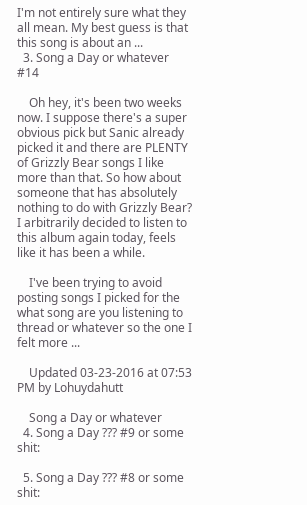I'm not entirely sure what they all mean. My best guess is that this song is about an ...
  3. Song a Day or whatever #14

    Oh hey, it's been two weeks now. I suppose there's a super obvious pick but Sanic already picked it and there are PLENTY of Grizzly Bear songs I like more than that. So how about someone that has absolutely nothing to do with Grizzly Bear? I arbitrarily decided to listen to this album again today, feels like it has been a while.

    I've been trying to avoid posting songs I picked for the what song are you listening to thread or whatever so the one I felt more ...

    Updated 03-23-2016 at 07:53 PM by Lohuydahutt

    Song a Day or whatever
  4. Song a Day ??? #9 or some shit:

  5. Song a Day ??? #8 or some shit: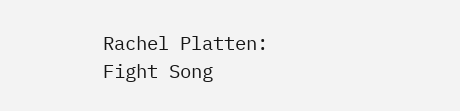Rachel Platten: Fight Song